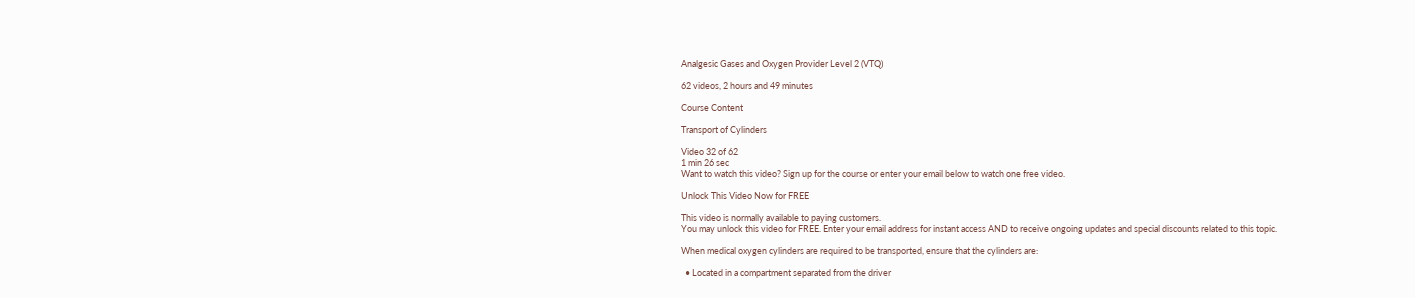Analgesic Gases and Oxygen Provider Level 2 (VTQ)

62 videos, 2 hours and 49 minutes

Course Content

Transport of Cylinders

Video 32 of 62
1 min 26 sec
Want to watch this video? Sign up for the course or enter your email below to watch one free video.

Unlock This Video Now for FREE

This video is normally available to paying customers.
You may unlock this video for FREE. Enter your email address for instant access AND to receive ongoing updates and special discounts related to this topic.

When medical oxygen cylinders are required to be transported, ensure that the cylinders are:

  • Located in a compartment separated from the driver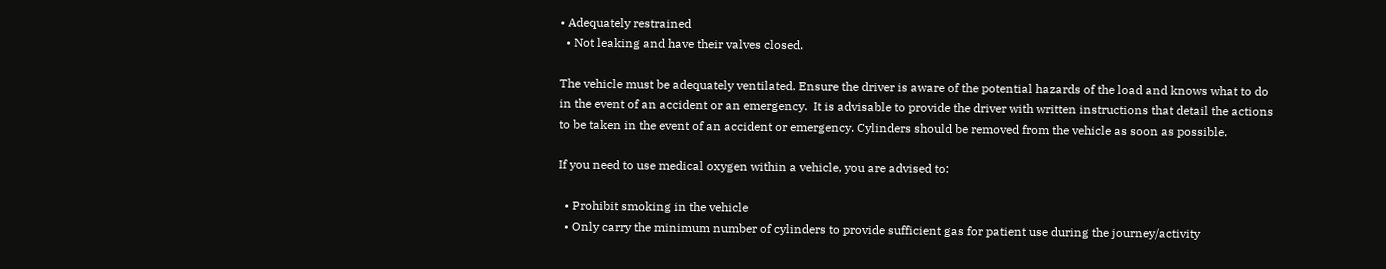• Adequately restrained
  • Not leaking and have their valves closed.

The vehicle must be adequately ventilated. Ensure the driver is aware of the potential hazards of the load and knows what to do in the event of an accident or an emergency.  It is advisable to provide the driver with written instructions that detail the actions to be taken in the event of an accident or emergency. Cylinders should be removed from the vehicle as soon as possible.

If you need to use medical oxygen within a vehicle, you are advised to:

  • Prohibit smoking in the vehicle
  • Only carry the minimum number of cylinders to provide sufficient gas for patient use during the journey/activity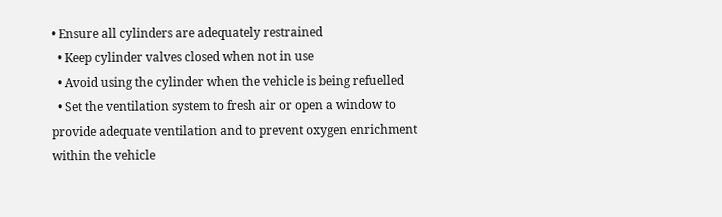• Ensure all cylinders are adequately restrained
  • Keep cylinder valves closed when not in use
  • Avoid using the cylinder when the vehicle is being refuelled
  • Set the ventilation system to fresh air or open a window to provide adequate ventilation and to prevent oxygen enrichment within the vehicle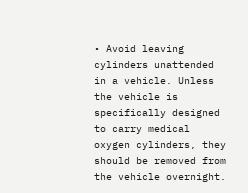• Avoid leaving cylinders unattended in a vehicle. Unless the vehicle is specifically designed to carry medical oxygen cylinders, they should be removed from the vehicle overnight.